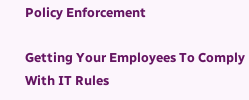Policy Enforcement

Getting Your Employees To Comply With IT Rules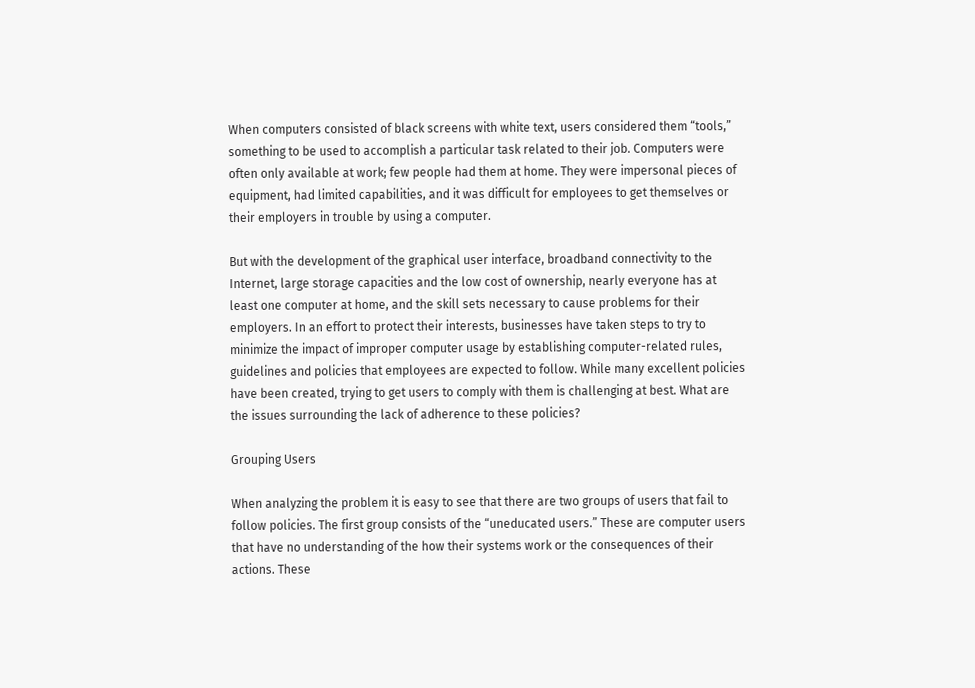When computers consisted of black screens with white text, users considered them “tools,” something to be used to accomplish a particular task related to their job. Computers were often only available at work; few people had them at home. They were impersonal pieces of equipment, had limited capabilities, and it was difficult for employees to get themselves or their employers in trouble by using a computer.

But with the development of the graphical user interface, broadband connectivity to the Internet, large storage capacities and the low cost of ownership, nearly everyone has at least one computer at home, and the skill sets necessary to cause problems for their employers. In an effort to protect their interests, businesses have taken steps to try to minimize the impact of improper computer usage by establishing computer-related rules, guidelines and policies that employees are expected to follow. While many excellent policies have been created, trying to get users to comply with them is challenging at best. What are the issues surrounding the lack of adherence to these policies?

Grouping Users

When analyzing the problem it is easy to see that there are two groups of users that fail to follow policies. The first group consists of the “uneducated users.” These are computer users that have no understanding of the how their systems work or the consequences of their actions. These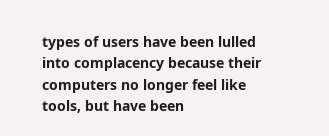types of users have been lulled into complacency because their computers no longer feel like tools, but have been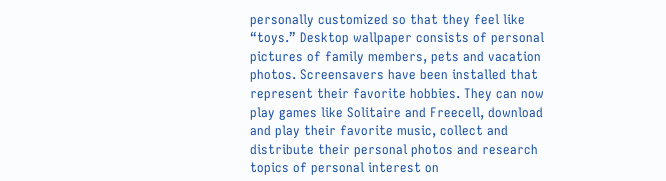personally customized so that they feel like “toys.” Desktop wallpaper consists of personal pictures of family members, pets and vacation photos. Screensavers have been installed that represent their favorite hobbies. They can now play games like Solitaire and Freecell, download and play their favorite music, collect and distribute their personal photos and research topics of personal interest on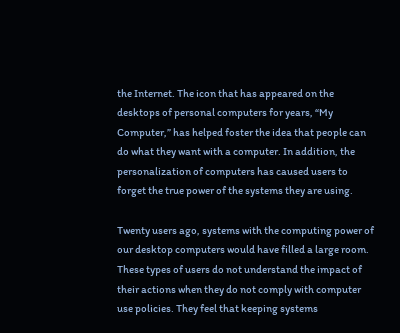the Internet. The icon that has appeared on the desktops of personal computers for years, “My Computer,” has helped foster the idea that people can do what they want with a computer. In addition, the personalization of computers has caused users to forget the true power of the systems they are using.

Twenty users ago, systems with the computing power of our desktop computers would have filled a large room. These types of users do not understand the impact of their actions when they do not comply with computer use policies. They feel that keeping systems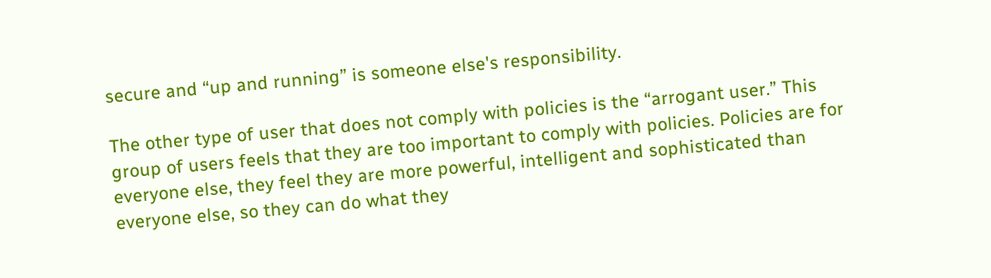secure and “up and running” is someone else's responsibility.

The other type of user that does not comply with policies is the “arrogant user.” This group of users feels that they are too important to comply with policies. Policies are for everyone else, they feel they are more powerful, intelligent and sophisticated than everyone else, so they can do what they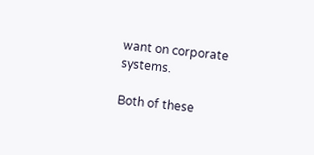want on corporate systems.

Both of these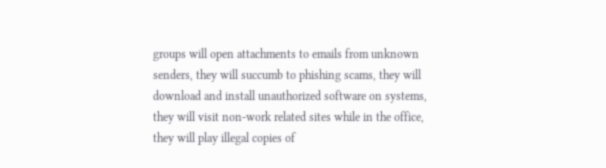groups will open attachments to emails from unknown senders, they will succumb to phishing scams, they will download and install unauthorized software on systems, they will visit non-work related sites while in the office, they will play illegal copies of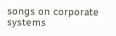songs on corporate systems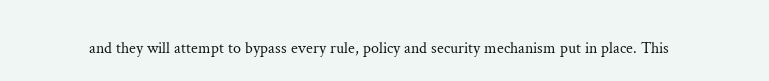and they will attempt to bypass every rule, policy and security mechanism put in place. This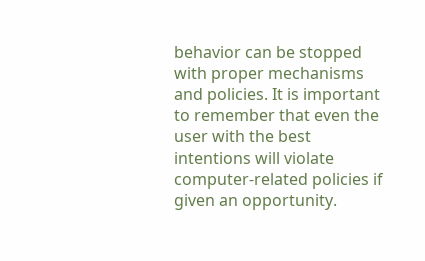behavior can be stopped with proper mechanisms and policies. It is important to remember that even the user with the best intentions will violate computer-related policies if given an opportunity.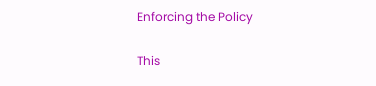Enforcing the Policy

This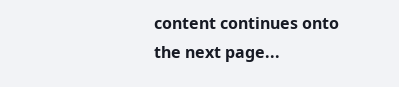content continues onto the next page...